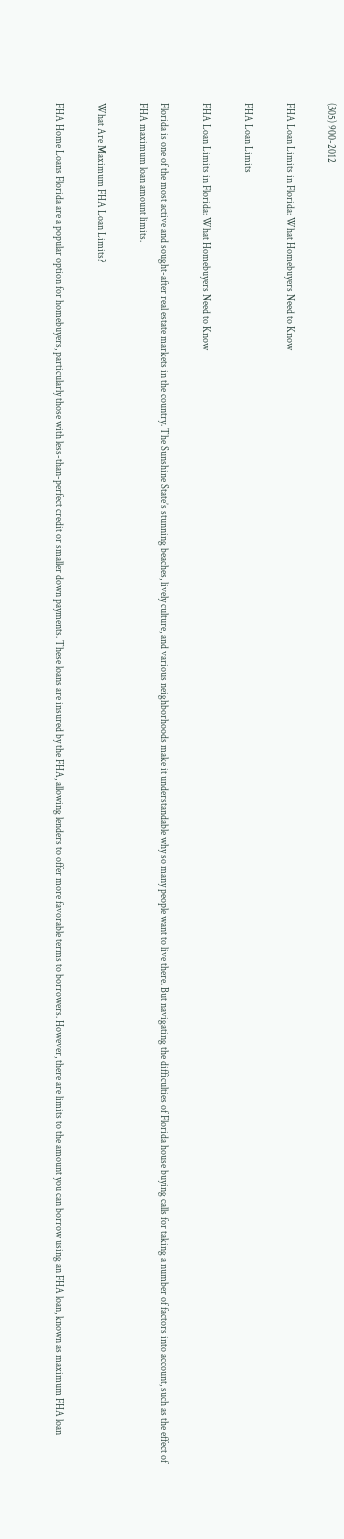(305) 900-2012

FHA Loan Limits in Florida: What Homebuyers Need to Know

FHA Loan Limits

FHA Loan Limits in Florida: What Homebuyers Need to Know

Florida is one of the most active and sought-after real estate markets in the country. The Sunshine State’s stunning beaches, lively culture, and various neighborhoods make it understandable why so many people want to live there. But navigating the difficulties of Florida house buying calls for taking a number of factors into account, such as the effect of FHA maximum loan amount limits.

What Are Maximum FHA Loan Limits?

FHA Home Loans Florida are a popular option for homebuyers, particularly those with less-than-perfect credit or smaller down payments. These loans are insured by the FHA, allowing lenders to offer more favorable terms to borrowers. However, there are limits to the amount you can borrow using an FHA loan, known as maximum FHA loan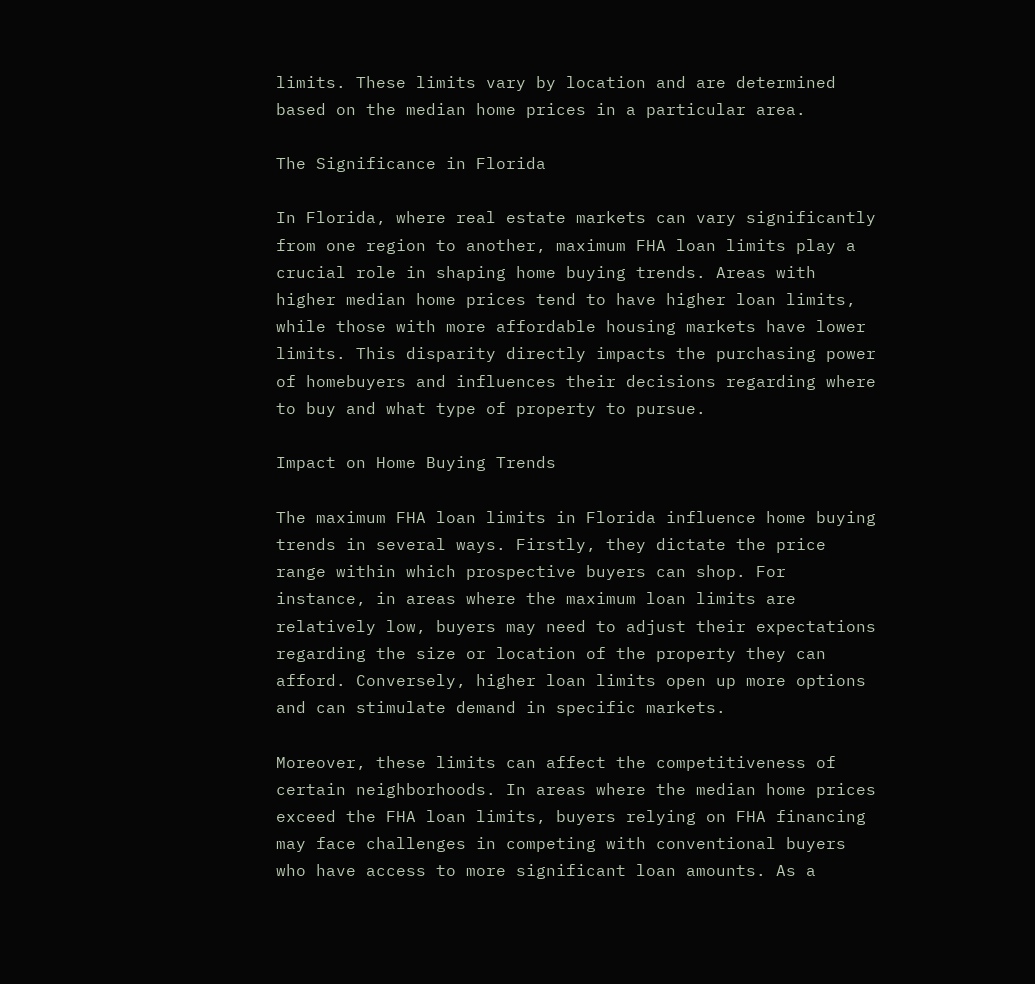limits. These limits vary by location and are determined based on the median home prices in a particular area.

The Significance in Florida

In Florida, where real estate markets can vary significantly from one region to another, maximum FHA loan limits play a crucial role in shaping home buying trends. Areas with higher median home prices tend to have higher loan limits, while those with more affordable housing markets have lower limits. This disparity directly impacts the purchasing power of homebuyers and influences their decisions regarding where to buy and what type of property to pursue.

Impact on Home Buying Trends

The maximum FHA loan limits in Florida influence home buying trends in several ways. Firstly, they dictate the price range within which prospective buyers can shop. For instance, in areas where the maximum loan limits are relatively low, buyers may need to adjust their expectations regarding the size or location of the property they can afford. Conversely, higher loan limits open up more options and can stimulate demand in specific markets.

Moreover, these limits can affect the competitiveness of certain neighborhoods. In areas where the median home prices exceed the FHA loan limits, buyers relying on FHA financing may face challenges in competing with conventional buyers who have access to more significant loan amounts. As a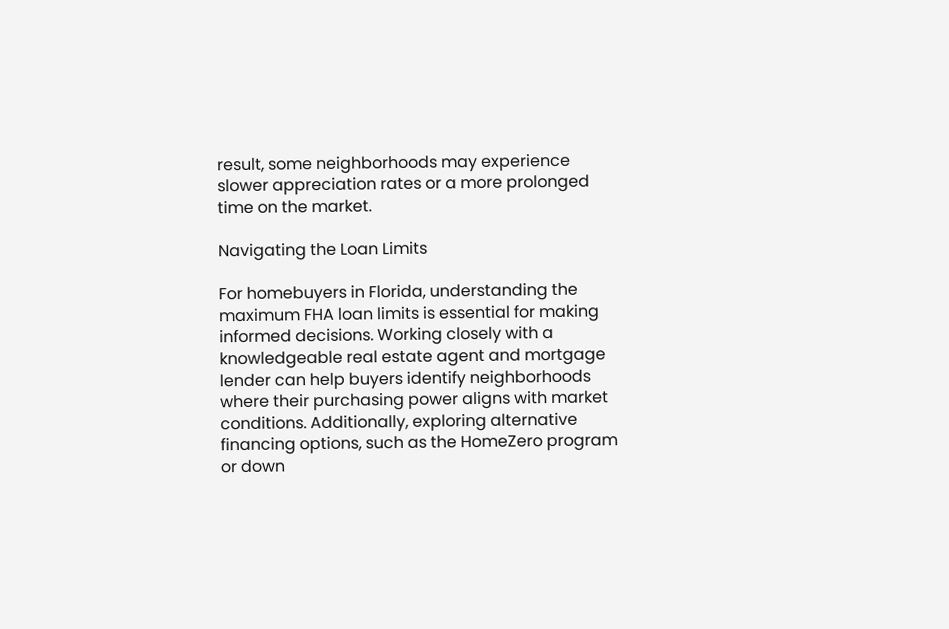result, some neighborhoods may experience slower appreciation rates or a more prolonged time on the market.

Navigating the Loan Limits

For homebuyers in Florida, understanding the maximum FHA loan limits is essential for making informed decisions. Working closely with a knowledgeable real estate agent and mortgage lender can help buyers identify neighborhoods where their purchasing power aligns with market conditions. Additionally, exploring alternative financing options, such as the HomeZero program or down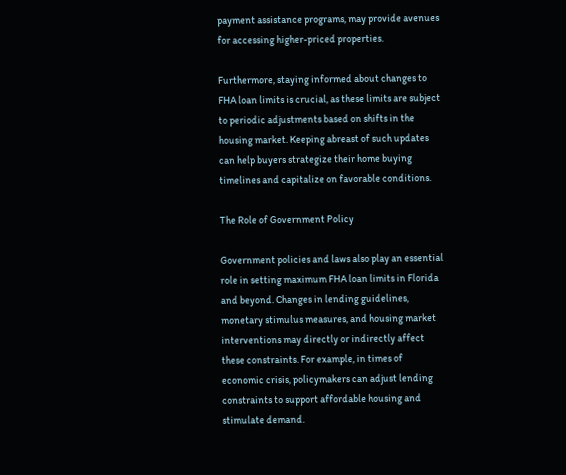payment assistance programs, may provide avenues for accessing higher-priced properties.

Furthermore, staying informed about changes to FHA loan limits is crucial, as these limits are subject to periodic adjustments based on shifts in the housing market. Keeping abreast of such updates can help buyers strategize their home buying timelines and capitalize on favorable conditions.

The Role of Government Policy

Government policies and laws also play an essential role in setting maximum FHA loan limits in Florida and beyond. Changes in lending guidelines, monetary stimulus measures, and housing market interventions may directly or indirectly affect these constraints. For example, in times of economic crisis, policymakers can adjust lending constraints to support affordable housing and stimulate demand.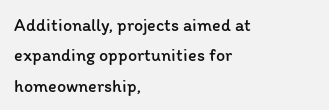Additionally, projects aimed at expanding opportunities for homeownership,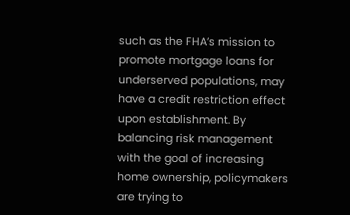such as the FHA’s mission to promote mortgage loans for underserved populations, may have a credit restriction effect upon establishment. By balancing risk management with the goal of increasing home ownership, policymakers are trying to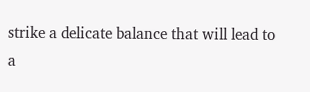strike a delicate balance that will lead to a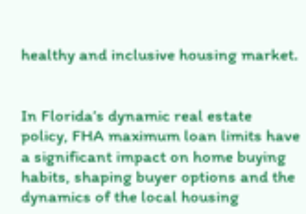healthy and inclusive housing market.


In Florida’s dynamic real estate policy, FHA maximum loan limits have a significant impact on home buying habits, shaping buyer options and the dynamics of the local housing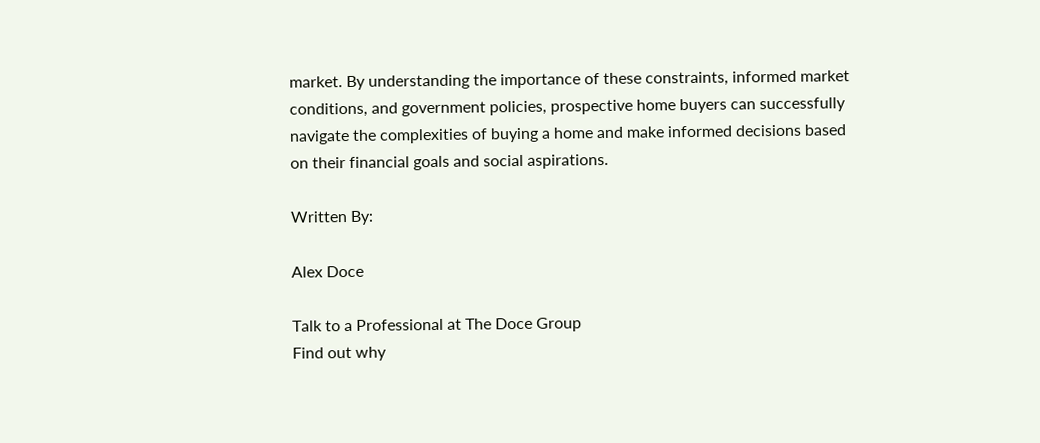market. By understanding the importance of these constraints, informed market conditions, and government policies, prospective home buyers can successfully navigate the complexities of buying a home and make informed decisions based on their financial goals and social aspirations.

Written By:

Alex Doce

Talk to a Professional at The Doce Group
Find out why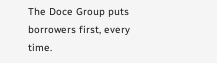The Doce Group puts borrowers first, every time.